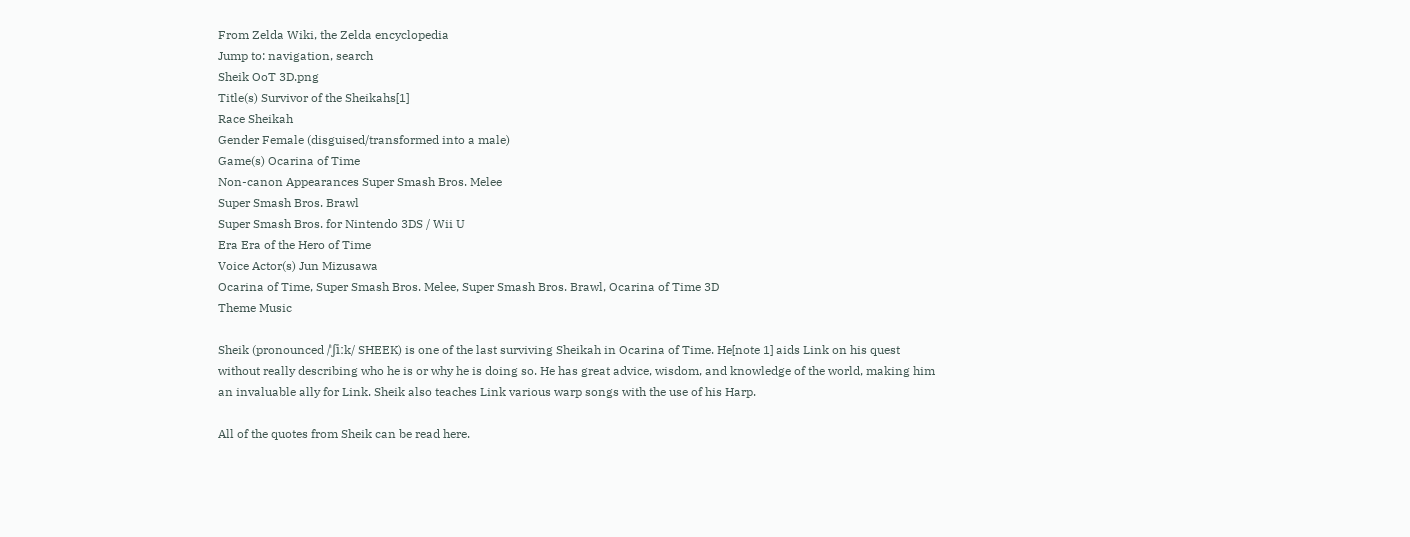From Zelda Wiki, the Zelda encyclopedia
Jump to: navigation, search
Sheik OoT 3D.png
Title(s) Survivor of the Sheikahs[1]
Race Sheikah
Gender Female (disguised/transformed into a male)
Game(s) Ocarina of Time
Non-canon Appearances Super Smash Bros. Melee
Super Smash Bros. Brawl
Super Smash Bros. for Nintendo 3DS / Wii U
Era Era of the Hero of Time
Voice Actor(s) Jun Mizusawa
Ocarina of Time, Super Smash Bros. Melee, Super Smash Bros. Brawl, Ocarina of Time 3D
Theme Music

Sheik (pronounced /ˈʃiːk/ SHEEK) is one of the last surviving Sheikah in Ocarina of Time. He[note 1] aids Link on his quest without really describing who he is or why he is doing so. He has great advice, wisdom, and knowledge of the world, making him an invaluable ally for Link. Sheik also teaches Link various warp songs with the use of his Harp.

All of the quotes from Sheik can be read here.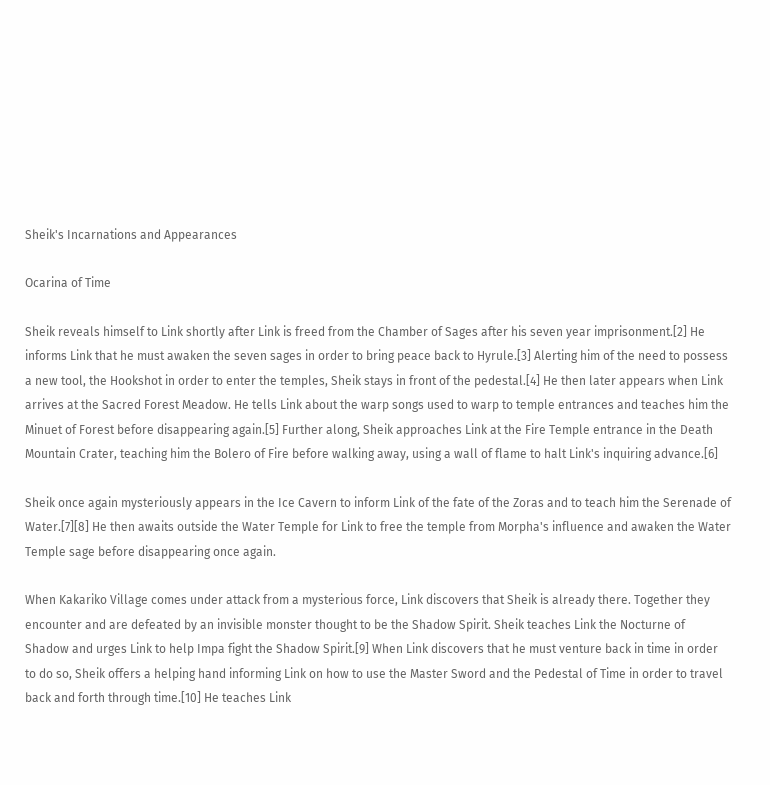Sheik's Incarnations and Appearances

Ocarina of Time

Sheik reveals himself to Link shortly after Link is freed from the Chamber of Sages after his seven year imprisonment.[2] He informs Link that he must awaken the seven sages in order to bring peace back to Hyrule.[3] Alerting him of the need to possess a new tool, the Hookshot in order to enter the temples, Sheik stays in front of the pedestal.[4] He then later appears when Link arrives at the Sacred Forest Meadow. He tells Link about the warp songs used to warp to temple entrances and teaches him the Minuet of Forest before disappearing again.[5] Further along, Sheik approaches Link at the Fire Temple entrance in the Death Mountain Crater, teaching him the Bolero of Fire before walking away, using a wall of flame to halt Link's inquiring advance.[6]

Sheik once again mysteriously appears in the Ice Cavern to inform Link of the fate of the Zoras and to teach him the Serenade of Water.[7][8] He then awaits outside the Water Temple for Link to free the temple from Morpha's influence and awaken the Water Temple sage before disappearing once again.

When Kakariko Village comes under attack from a mysterious force, Link discovers that Sheik is already there. Together they encounter and are defeated by an invisible monster thought to be the Shadow Spirit. Sheik teaches Link the Nocturne of Shadow and urges Link to help Impa fight the Shadow Spirit.[9] When Link discovers that he must venture back in time in order to do so, Sheik offers a helping hand informing Link on how to use the Master Sword and the Pedestal of Time in order to travel back and forth through time.[10] He teaches Link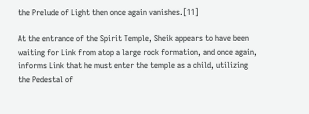the Prelude of Light then once again vanishes.[11]

At the entrance of the Spirit Temple, Sheik appears to have been waiting for Link from atop a large rock formation, and once again, informs Link that he must enter the temple as a child, utilizing the Pedestal of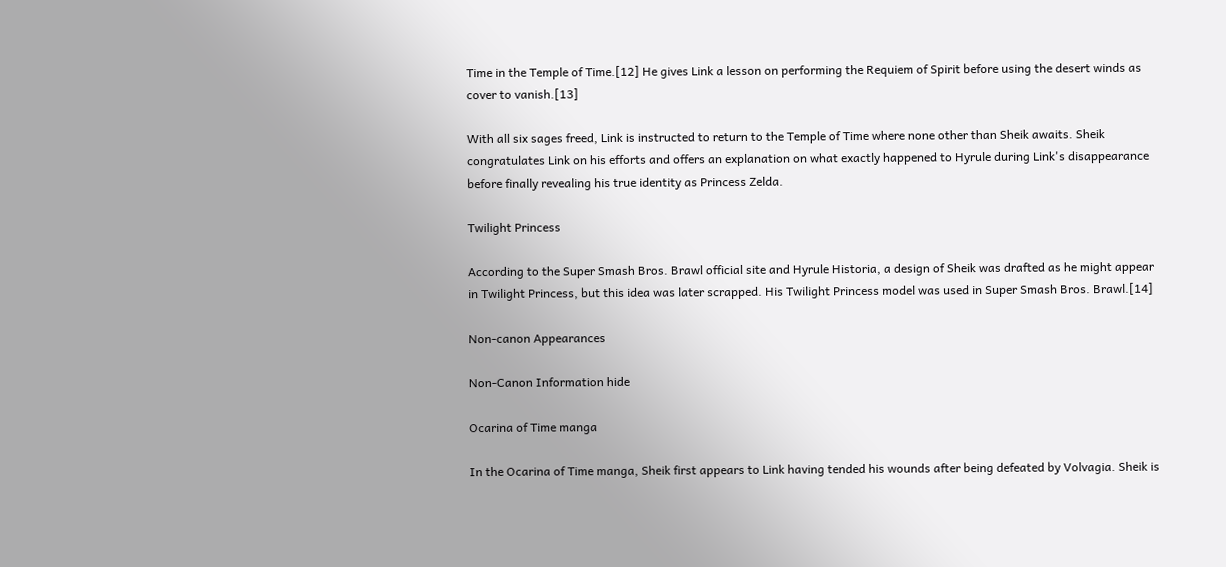Time in the Temple of Time.[12] He gives Link a lesson on performing the Requiem of Spirit before using the desert winds as cover to vanish.[13]

With all six sages freed, Link is instructed to return to the Temple of Time where none other than Sheik awaits. Sheik congratulates Link on his efforts and offers an explanation on what exactly happened to Hyrule during Link's disappearance before finally revealing his true identity as Princess Zelda.

Twilight Princess

According to the Super Smash Bros. Brawl official site and Hyrule Historia, a design of Sheik was drafted as he might appear in Twilight Princess, but this idea was later scrapped. His Twilight Princess model was used in Super Smash Bros. Brawl.[14]

Non-canon Appearances

Non-Canon Information hide

Ocarina of Time manga

In the Ocarina of Time manga, Sheik first appears to Link having tended his wounds after being defeated by Volvagia. Sheik is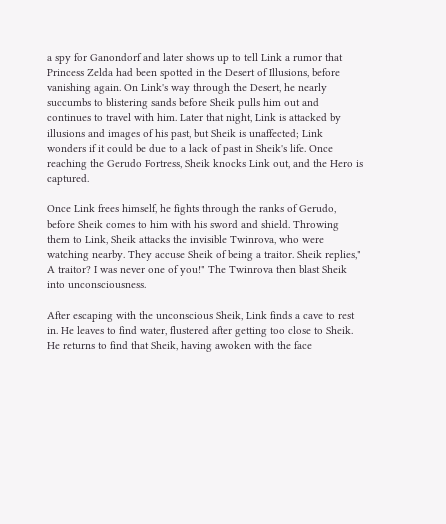a spy for Ganondorf and later shows up to tell Link a rumor that Princess Zelda had been spotted in the Desert of Illusions, before vanishing again. On Link's way through the Desert, he nearly succumbs to blistering sands before Sheik pulls him out and continues to travel with him. Later that night, Link is attacked by illusions and images of his past, but Sheik is unaffected; Link wonders if it could be due to a lack of past in Sheik's life. Once reaching the Gerudo Fortress, Sheik knocks Link out, and the Hero is captured.

Once Link frees himself, he fights through the ranks of Gerudo, before Sheik comes to him with his sword and shield. Throwing them to Link, Sheik attacks the invisible Twinrova, who were watching nearby. They accuse Sheik of being a traitor. Sheik replies," A traitor? I was never one of you!" The Twinrova then blast Sheik into unconsciousness.

After escaping with the unconscious Sheik, Link finds a cave to rest in. He leaves to find water, flustered after getting too close to Sheik. He returns to find that Sheik, having awoken with the face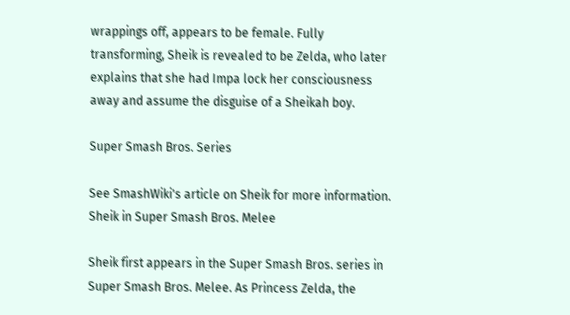wrappings off, appears to be female. Fully transforming, Sheik is revealed to be Zelda, who later explains that she had Impa lock her consciousness away and assume the disguise of a Sheikah boy.

Super Smash Bros. Series

See SmashWiki's article on Sheik for more information.
Sheik in Super Smash Bros. Melee

Sheik first appears in the Super Smash Bros. series in Super Smash Bros. Melee. As Princess Zelda, the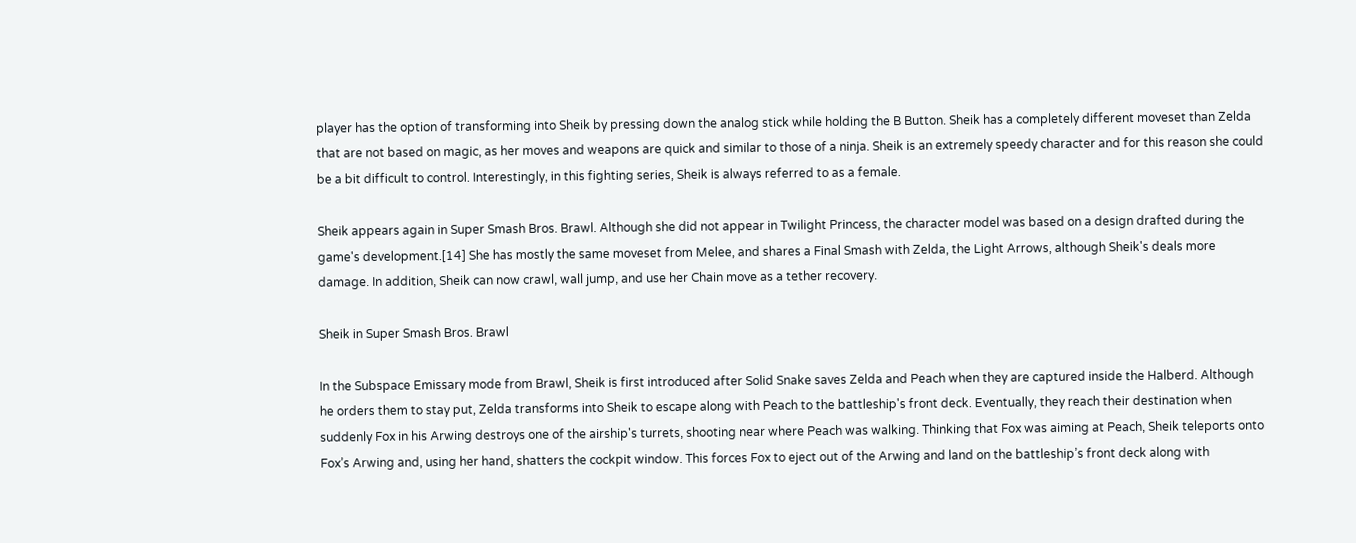player has the option of transforming into Sheik by pressing down the analog stick while holding the B Button. Sheik has a completely different moveset than Zelda that are not based on magic, as her moves and weapons are quick and similar to those of a ninja. Sheik is an extremely speedy character and for this reason she could be a bit difficult to control. Interestingly, in this fighting series, Sheik is always referred to as a female.

Sheik appears again in Super Smash Bros. Brawl. Although she did not appear in Twilight Princess, the character model was based on a design drafted during the game's development.[14] She has mostly the same moveset from Melee, and shares a Final Smash with Zelda, the Light Arrows, although Sheik's deals more damage. In addition, Sheik can now crawl, wall jump, and use her Chain move as a tether recovery.

Sheik in Super Smash Bros. Brawl

In the Subspace Emissary mode from Brawl, Sheik is first introduced after Solid Snake saves Zelda and Peach when they are captured inside the Halberd. Although he orders them to stay put, Zelda transforms into Sheik to escape along with Peach to the battleship's front deck. Eventually, they reach their destination when suddenly Fox in his Arwing destroys one of the airship's turrets, shooting near where Peach was walking. Thinking that Fox was aiming at Peach, Sheik teleports onto Fox’s Arwing and, using her hand, shatters the cockpit window. This forces Fox to eject out of the Arwing and land on the battleship’s front deck along with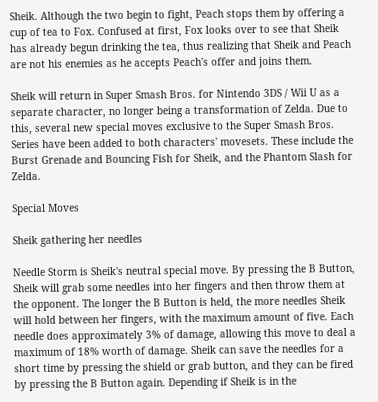Sheik. Although the two begin to fight, Peach stops them by offering a cup of tea to Fox. Confused at first, Fox looks over to see that Sheik has already begun drinking the tea, thus realizing that Sheik and Peach are not his enemies as he accepts Peach's offer and joins them.

Sheik will return in Super Smash Bros. for Nintendo 3DS / Wii U as a separate character, no longer being a transformation of Zelda. Due to this, several new special moves exclusive to the Super Smash Bros. Series have been added to both characters' movesets. These include the Burst Grenade and Bouncing Fish for Sheik, and the Phantom Slash for Zelda.

Special Moves

Sheik gathering her needles

Needle Storm is Sheik's neutral special move. By pressing the B Button, Sheik will grab some needles into her fingers and then throw them at the opponent. The longer the B Button is held, the more needles Sheik will hold between her fingers, with the maximum amount of five. Each needle does approximately 3% of damage, allowing this move to deal a maximum of 18% worth of damage. Sheik can save the needles for a short time by pressing the shield or grab button, and they can be fired by pressing the B Button again. Depending if Sheik is in the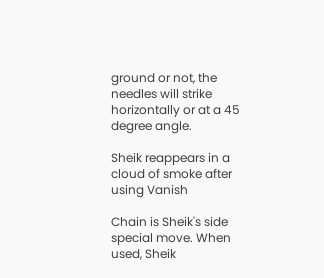ground or not, the needles will strike horizontally or at a 45 degree angle.

Sheik reappears in a cloud of smoke after using Vanish

Chain is Sheik's side special move. When used, Sheik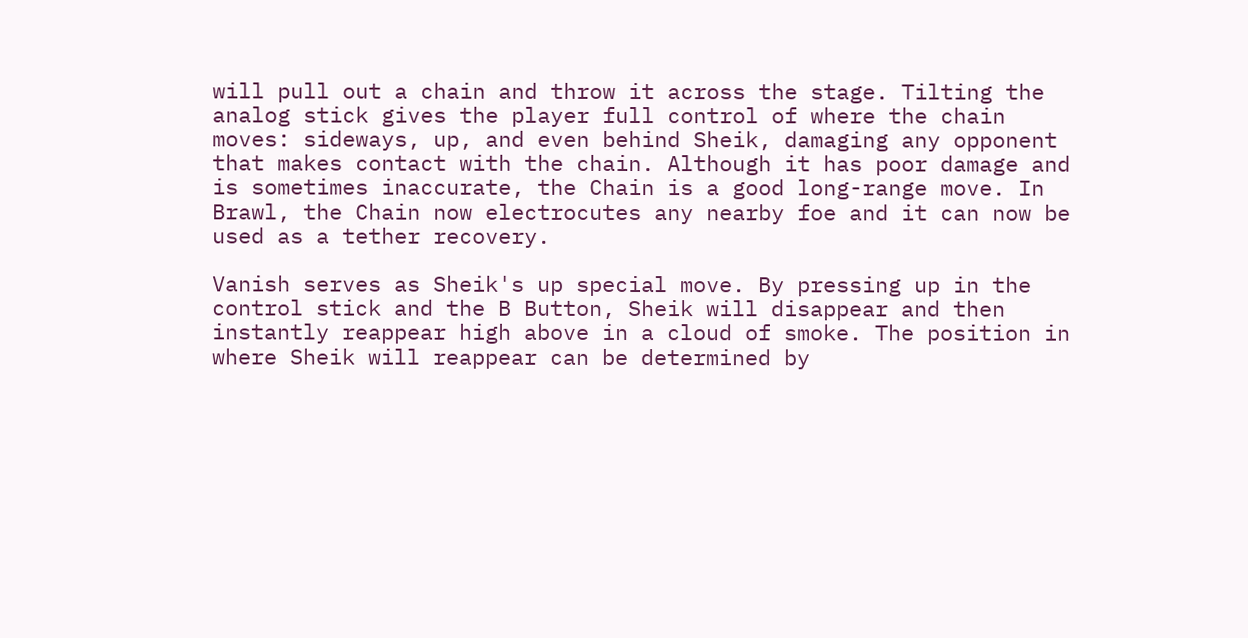will pull out a chain and throw it across the stage. Tilting the analog stick gives the player full control of where the chain moves: sideways, up, and even behind Sheik, damaging any opponent that makes contact with the chain. Although it has poor damage and is sometimes inaccurate, the Chain is a good long-range move. In Brawl, the Chain now electrocutes any nearby foe and it can now be used as a tether recovery.

Vanish serves as Sheik's up special move. By pressing up in the control stick and the B Button, Sheik will disappear and then instantly reappear high above in a cloud of smoke. The position in where Sheik will reappear can be determined by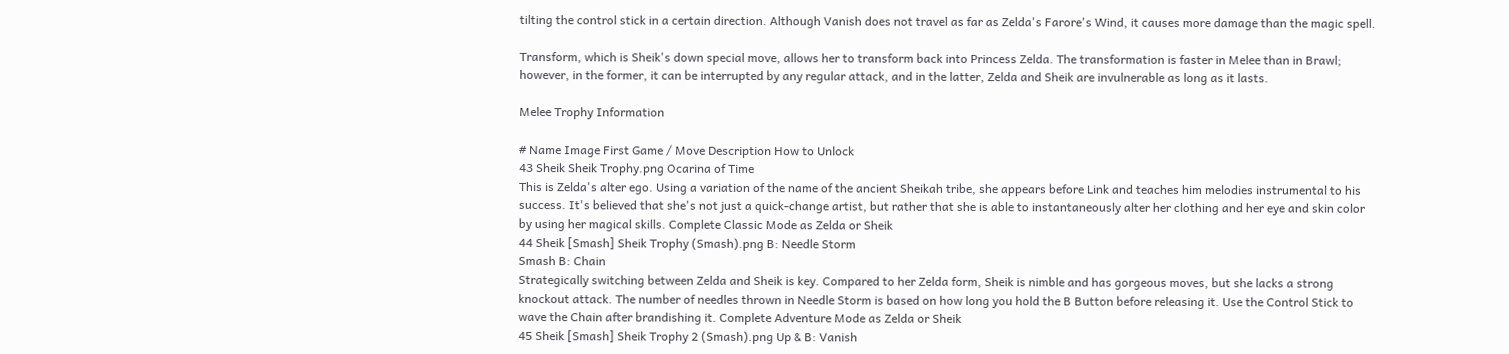tilting the control stick in a certain direction. Although Vanish does not travel as far as Zelda's Farore's Wind, it causes more damage than the magic spell.

Transform, which is Sheik's down special move, allows her to transform back into Princess Zelda. The transformation is faster in Melee than in Brawl; however, in the former, it can be interrupted by any regular attack, and in the latter, Zelda and Sheik are invulnerable as long as it lasts.

Melee Trophy Information

# Name Image First Game / Move Description How to Unlock
43 Sheik Sheik Trophy.png Ocarina of Time
This is Zelda's alter ego. Using a variation of the name of the ancient Sheikah tribe, she appears before Link and teaches him melodies instrumental to his success. It's believed that she's not just a quick-change artist, but rather that she is able to instantaneously alter her clothing and her eye and skin color by using her magical skills. Complete Classic Mode as Zelda or Sheik
44 Sheik [Smash] Sheik Trophy (Smash).png B: Needle Storm
Smash B: Chain
Strategically switching between Zelda and Sheik is key. Compared to her Zelda form, Sheik is nimble and has gorgeous moves, but she lacks a strong knockout attack. The number of needles thrown in Needle Storm is based on how long you hold the B Button before releasing it. Use the Control Stick to wave the Chain after brandishing it. Complete Adventure Mode as Zelda or Sheik
45 Sheik [Smash] Sheik Trophy 2 (Smash).png Up & B: Vanish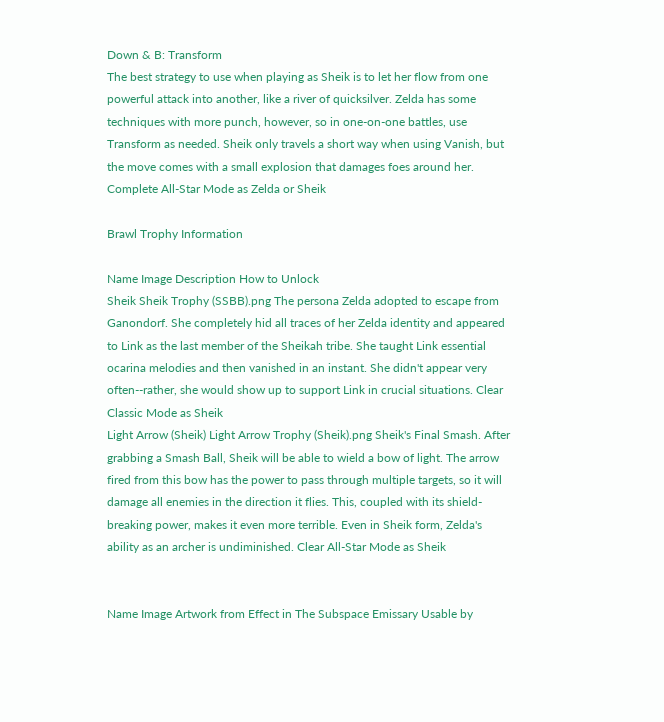Down & B: Transform
The best strategy to use when playing as Sheik is to let her flow from one powerful attack into another, like a river of quicksilver. Zelda has some techniques with more punch, however, so in one-on-one battles, use Transform as needed. Sheik only travels a short way when using Vanish, but the move comes with a small explosion that damages foes around her. Complete All-Star Mode as Zelda or Sheik

Brawl Trophy Information

Name Image Description How to Unlock
Sheik Sheik Trophy (SSBB).png The persona Zelda adopted to escape from Ganondorf. She completely hid all traces of her Zelda identity and appeared to Link as the last member of the Sheikah tribe. She taught Link essential ocarina melodies and then vanished in an instant. She didn't appear very often--rather, she would show up to support Link in crucial situations. Clear Classic Mode as Sheik
Light Arrow (Sheik) Light Arrow Trophy (Sheik).png Sheik's Final Smash. After grabbing a Smash Ball, Sheik will be able to wield a bow of light. The arrow fired from this bow has the power to pass through multiple targets, so it will damage all enemies in the direction it flies. This, coupled with its shield-breaking power, makes it even more terrible. Even in Sheik form, Zelda's ability as an archer is undiminished. Clear All-Star Mode as Sheik


Name Image Artwork from Effect in The Subspace Emissary Usable by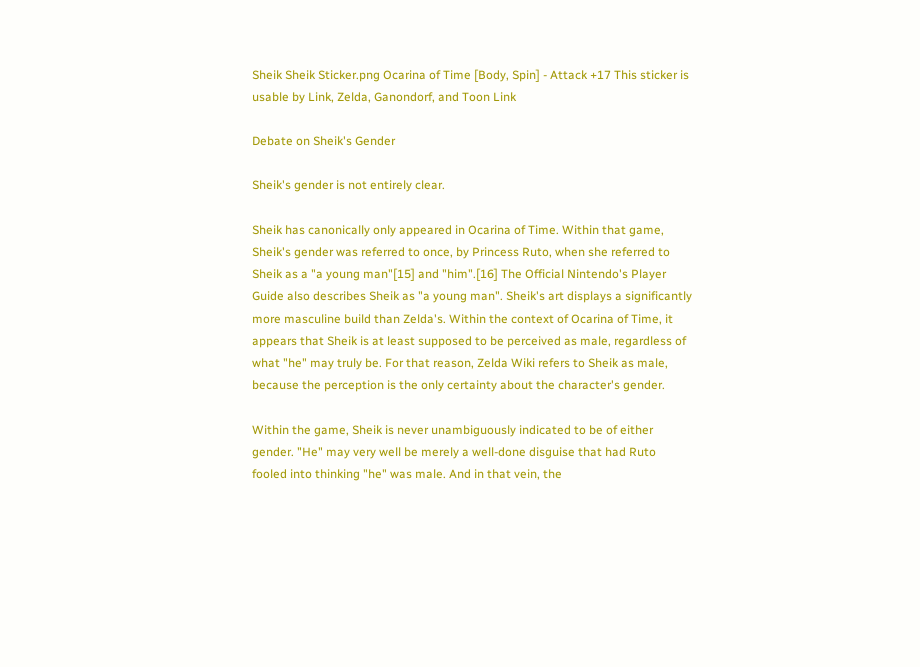Sheik Sheik Sticker.png Ocarina of Time [Body, Spin] - Attack +17 This sticker is usable by Link, Zelda, Ganondorf, and Toon Link

Debate on Sheik's Gender

Sheik's gender is not entirely clear.

Sheik has canonically only appeared in Ocarina of Time. Within that game, Sheik's gender was referred to once, by Princess Ruto, when she referred to Sheik as a "a young man"[15] and "him".[16] The Official Nintendo's Player Guide also describes Sheik as "a young man". Sheik's art displays a significantly more masculine build than Zelda's. Within the context of Ocarina of Time, it appears that Sheik is at least supposed to be perceived as male, regardless of what "he" may truly be. For that reason, Zelda Wiki refers to Sheik as male, because the perception is the only certainty about the character's gender.

Within the game, Sheik is never unambiguously indicated to be of either gender. "He" may very well be merely a well-done disguise that had Ruto fooled into thinking "he" was male. And in that vein, the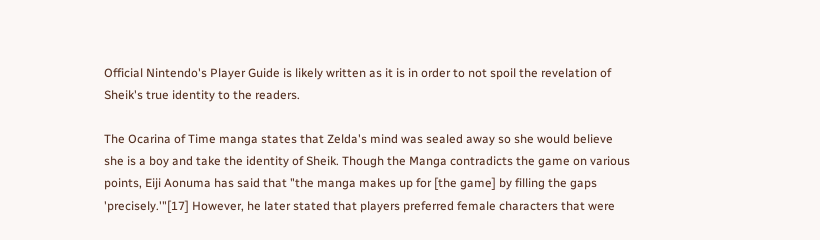Official Nintendo's Player Guide is likely written as it is in order to not spoil the revelation of Sheik's true identity to the readers.

The Ocarina of Time manga states that Zelda's mind was sealed away so she would believe she is a boy and take the identity of Sheik. Though the Manga contradicts the game on various points, Eiji Aonuma has said that "the manga makes up for [the game] by filling the gaps 'precisely.'"[17] However, he later stated that players preferred female characters that were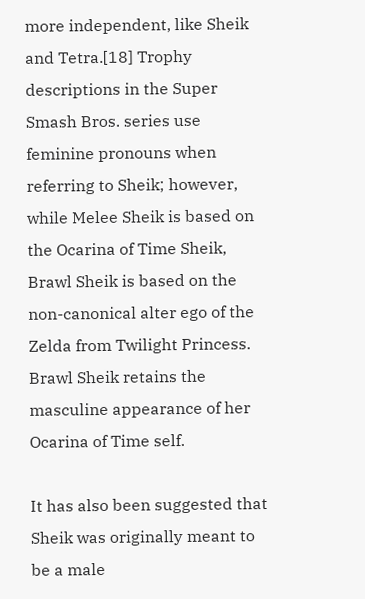more independent, like Sheik and Tetra.[18] Trophy descriptions in the Super Smash Bros. series use feminine pronouns when referring to Sheik; however, while Melee Sheik is based on the Ocarina of Time Sheik, Brawl Sheik is based on the non-canonical alter ego of the Zelda from Twilight Princess. Brawl Sheik retains the masculine appearance of her Ocarina of Time self.

It has also been suggested that Sheik was originally meant to be a male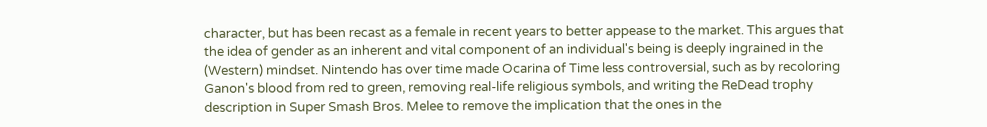character, but has been recast as a female in recent years to better appease to the market. This argues that the idea of gender as an inherent and vital component of an individual's being is deeply ingrained in the (Western) mindset. Nintendo has over time made Ocarina of Time less controversial, such as by recoloring Ganon's blood from red to green, removing real-life religious symbols, and writing the ReDead trophy description in Super Smash Bros. Melee to remove the implication that the ones in the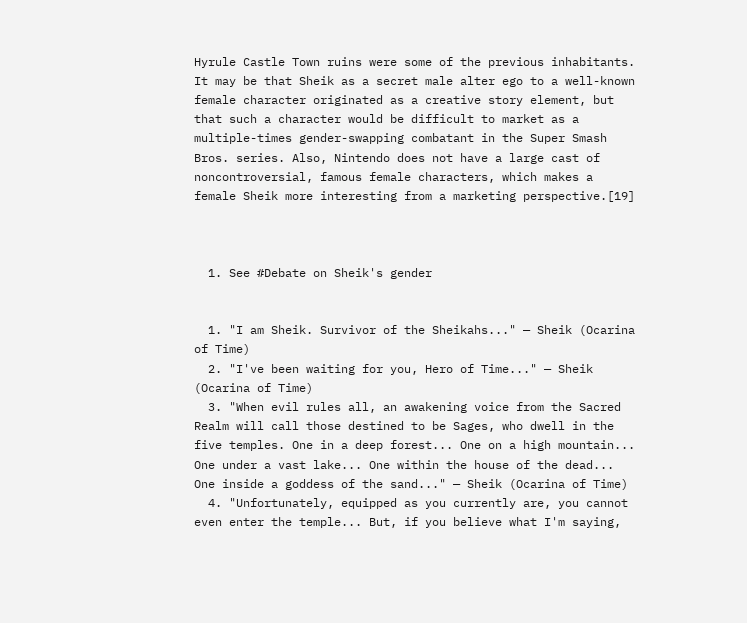Hyrule Castle Town ruins were some of the previous inhabitants. It may be that Sheik as a secret male alter ego to a well-known female character originated as a creative story element, but that such a character would be difficult to market as a multiple-times gender-swapping combatant in the Super Smash Bros. series. Also, Nintendo does not have a large cast of noncontroversial, famous female characters, which makes a female Sheik more interesting from a marketing perspective.[19]



  1. See #Debate on Sheik's gender


  1. "I am Sheik. Survivor of the Sheikahs..." — Sheik (Ocarina of Time)
  2. "I've been waiting for you, Hero of Time..." — Sheik (Ocarina of Time)
  3. "When evil rules all, an awakening voice from the Sacred Realm will call those destined to be Sages, who dwell in the five temples. One in a deep forest... One on a high mountain... One under a vast lake... One within the house of the dead... One inside a goddess of the sand..." — Sheik (Ocarina of Time)
  4. "Unfortunately, equipped as you currently are, you cannot even enter the temple... But, if you believe what I'm saying,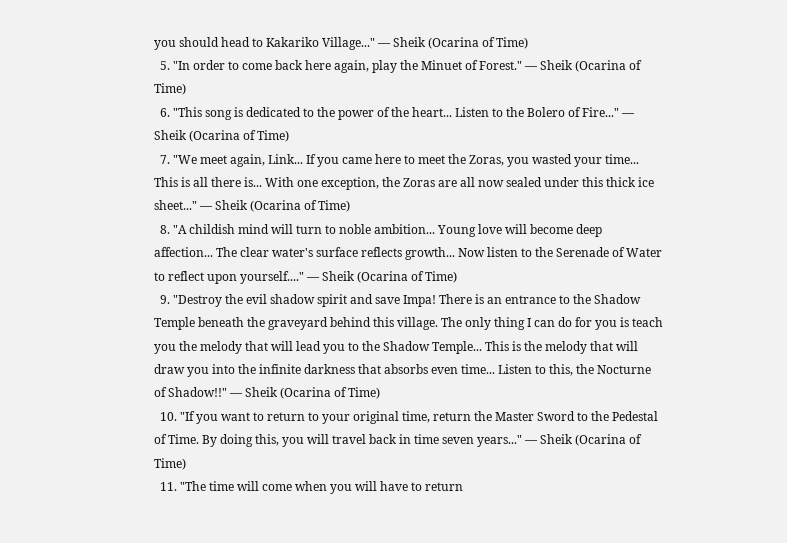you should head to Kakariko Village..." — Sheik (Ocarina of Time)
  5. "In order to come back here again, play the Minuet of Forest." — Sheik (Ocarina of Time)
  6. "This song is dedicated to the power of the heart... Listen to the Bolero of Fire..." — Sheik (Ocarina of Time)
  7. "We meet again, Link... If you came here to meet the Zoras, you wasted your time... This is all there is... With one exception, the Zoras are all now sealed under this thick ice sheet..." — Sheik (Ocarina of Time)
  8. "A childish mind will turn to noble ambition... Young love will become deep affection... The clear water's surface reflects growth... Now listen to the Serenade of Water to reflect upon yourself...." — Sheik (Ocarina of Time)
  9. "Destroy the evil shadow spirit and save Impa! There is an entrance to the Shadow Temple beneath the graveyard behind this village. The only thing I can do for you is teach you the melody that will lead you to the Shadow Temple... This is the melody that will draw you into the infinite darkness that absorbs even time... Listen to this, the Nocturne of Shadow!!" — Sheik (Ocarina of Time)
  10. "If you want to return to your original time, return the Master Sword to the Pedestal of Time. By doing this, you will travel back in time seven years..." — Sheik (Ocarina of Time)
  11. "The time will come when you will have to return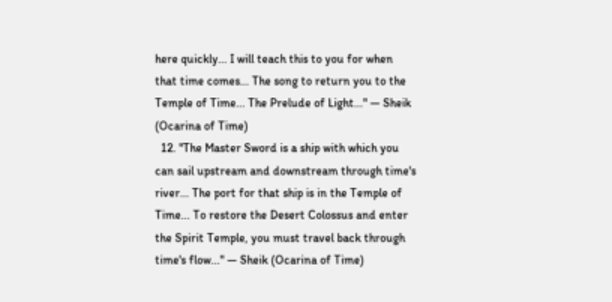here quickly... I will teach this to you for when that time comes... The song to return you to the Temple of Time... The Prelude of Light..." — Sheik (Ocarina of Time)
  12. "The Master Sword is a ship with which you can sail upstream and downstream through time's river... The port for that ship is in the Temple of Time... To restore the Desert Colossus and enter the Spirit Temple, you must travel back through time's flow..." — Sheik (Ocarina of Time)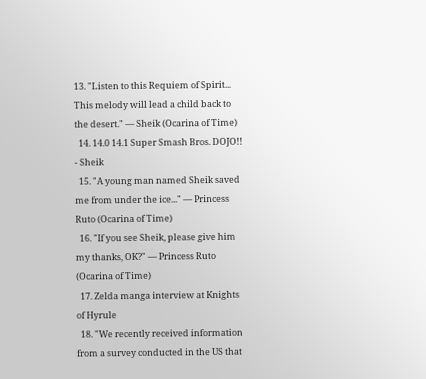13. "Listen to this Requiem of Spirit... This melody will lead a child back to the desert." — Sheik (Ocarina of Time)
  14. 14.0 14.1 Super Smash Bros. DOJO!! - Sheik
  15. "A young man named Sheik saved me from under the ice..." — Princess Ruto (Ocarina of Time)
  16. "If you see Sheik, please give him my thanks, OK?" — Princess Ruto (Ocarina of Time)
  17. Zelda manga interview at Knights of Hyrule
  18. "We recently received information from a survey conducted in the US that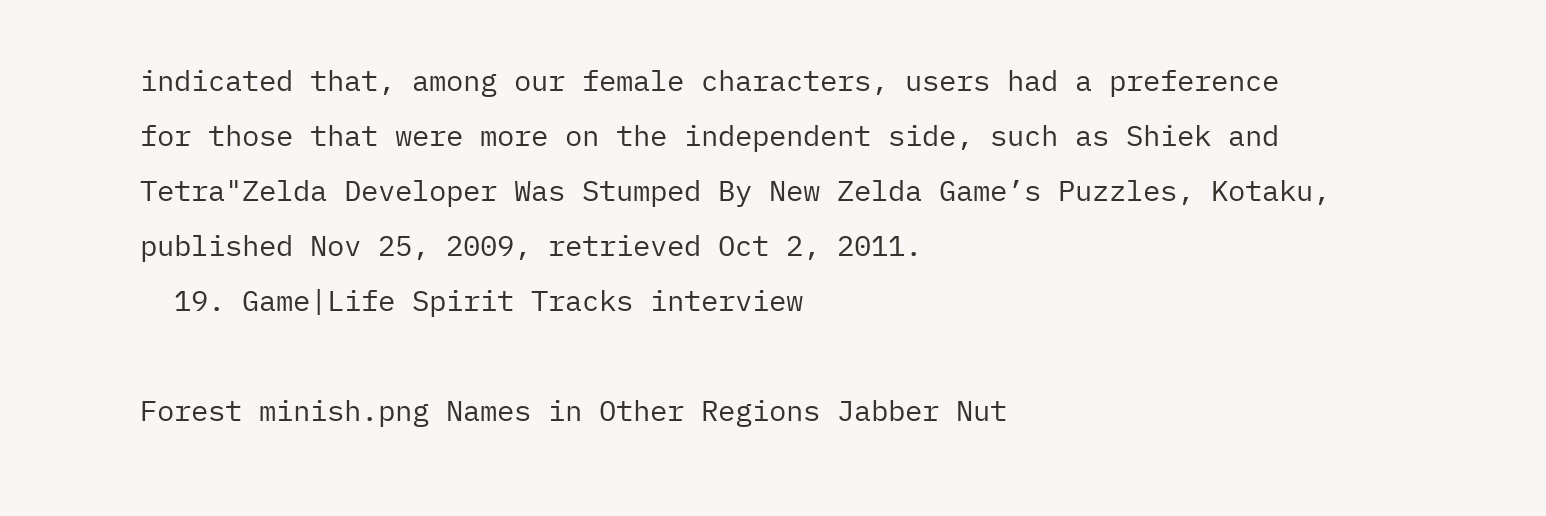indicated that, among our female characters, users had a preference for those that were more on the independent side, such as Shiek and Tetra"Zelda Developer Was Stumped By New Zelda Game’s Puzzles, Kotaku, published Nov 25, 2009, retrieved Oct 2, 2011.
  19. Game|Life Spirit Tracks interview

Forest minish.png Names in Other Regions Jabber Nut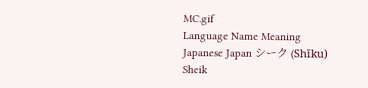MC.gif
Language Name Meaning
Japanese Japan シーク (Shīku) Sheik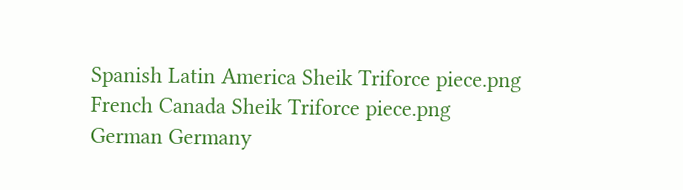Spanish Latin America Sheik Triforce piece.png
French Canada Sheik Triforce piece.png
German Germany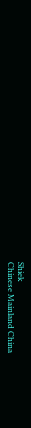Shiek
Chinese Mainland China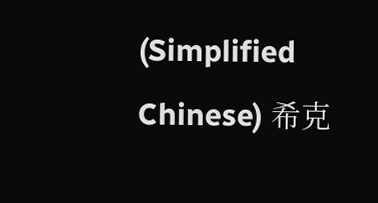(Simplified Chinese) 希克